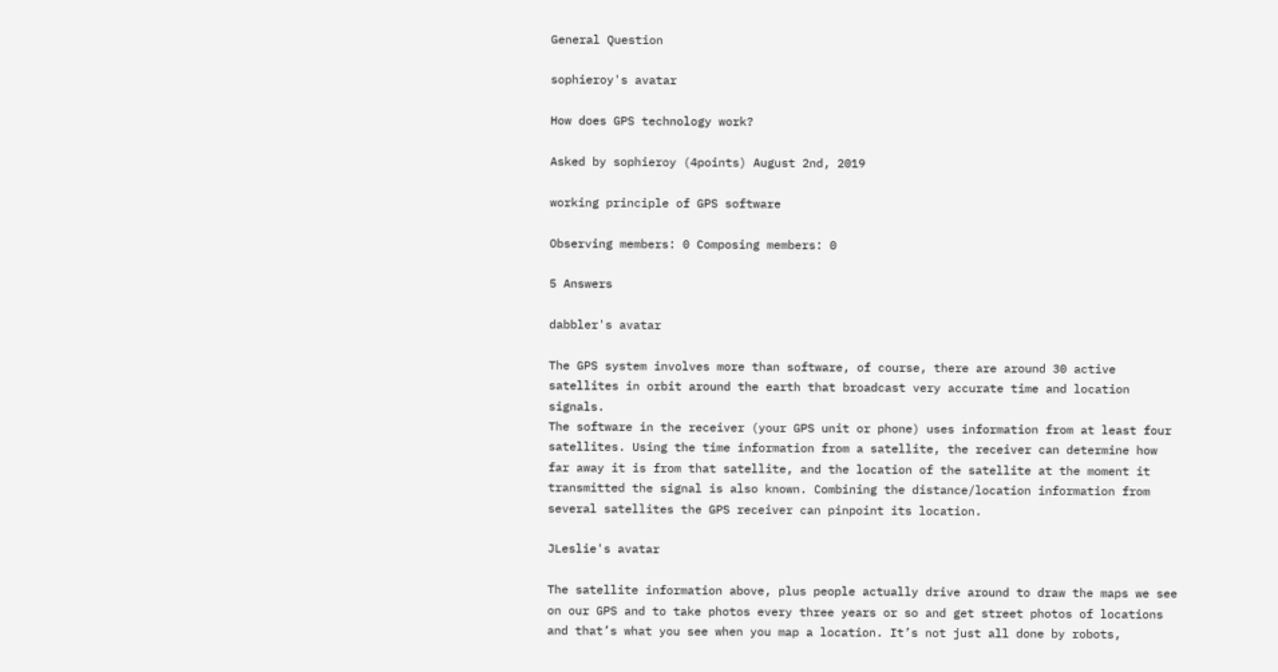General Question

sophieroy's avatar

How does GPS technology work?

Asked by sophieroy (4points) August 2nd, 2019

working principle of GPS software

Observing members: 0 Composing members: 0

5 Answers

dabbler's avatar

The GPS system involves more than software, of course, there are around 30 active satellites in orbit around the earth that broadcast very accurate time and location signals.
The software in the receiver (your GPS unit or phone) uses information from at least four satellites. Using the time information from a satellite, the receiver can determine how far away it is from that satellite, and the location of the satellite at the moment it transmitted the signal is also known. Combining the distance/location information from several satellites the GPS receiver can pinpoint its location.

JLeslie's avatar

The satellite information above, plus people actually drive around to draw the maps we see on our GPS and to take photos every three years or so and get street photos of locations and that’s what you see when you map a location. It’s not just all done by robots,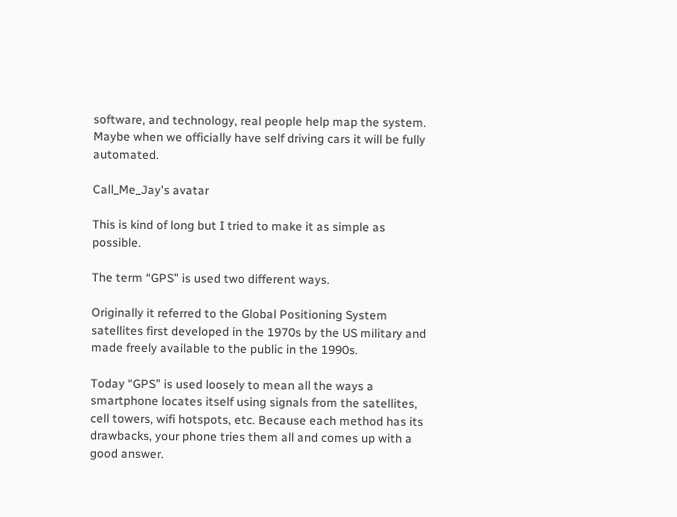software, and technology, real people help map the system. Maybe when we officially have self driving cars it will be fully automated.

Call_Me_Jay's avatar

This is kind of long but I tried to make it as simple as possible.

The term “GPS” is used two different ways.

Originally it referred to the Global Positioning System satellites first developed in the 1970s by the US military and made freely available to the public in the 1990s.

Today “GPS” is used loosely to mean all the ways a smartphone locates itself using signals from the satellites, cell towers, wifi hotspots, etc. Because each method has its drawbacks, your phone tries them all and comes up with a good answer.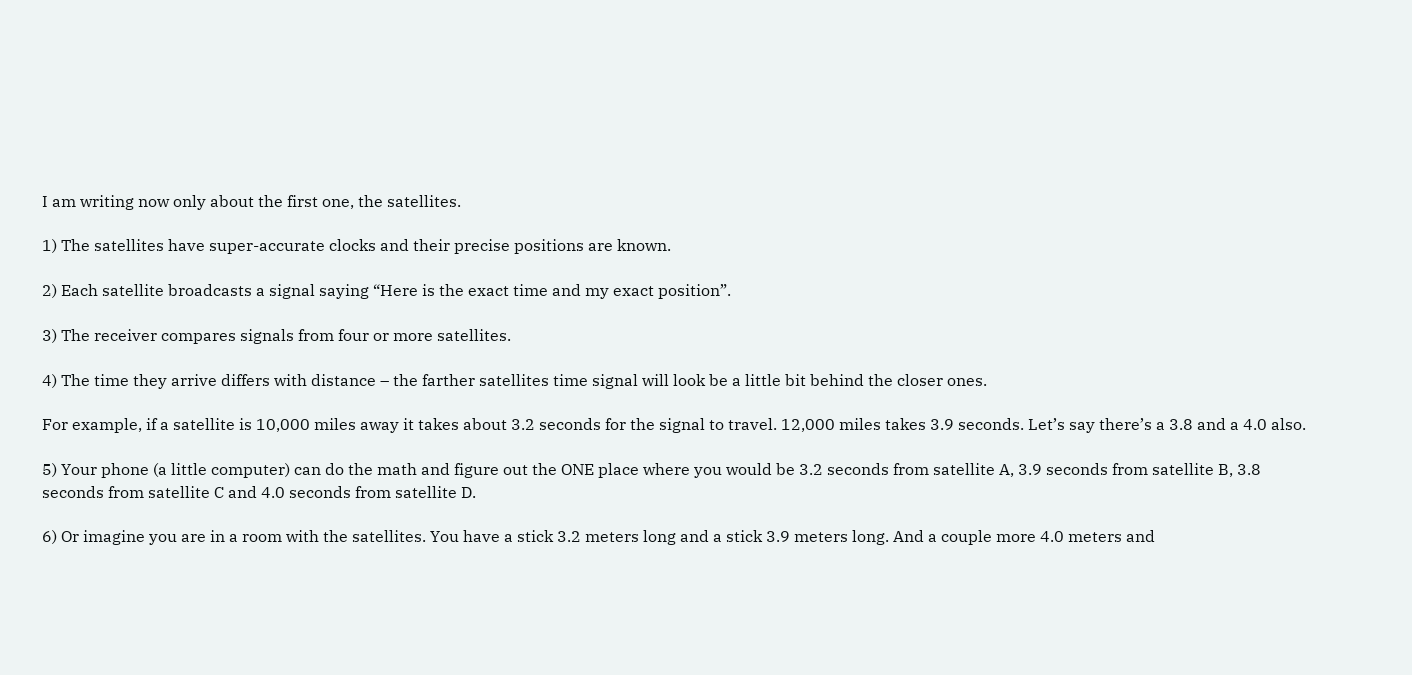I am writing now only about the first one, the satellites.

1) The satellites have super-accurate clocks and their precise positions are known.

2) Each satellite broadcasts a signal saying “Here is the exact time and my exact position”.

3) The receiver compares signals from four or more satellites.

4) The time they arrive differs with distance – the farther satellites time signal will look be a little bit behind the closer ones.

For example, if a satellite is 10,000 miles away it takes about 3.2 seconds for the signal to travel. 12,000 miles takes 3.9 seconds. Let’s say there’s a 3.8 and a 4.0 also.

5) Your phone (a little computer) can do the math and figure out the ONE place where you would be 3.2 seconds from satellite A, 3.9 seconds from satellite B, 3.8 seconds from satellite C and 4.0 seconds from satellite D.

6) Or imagine you are in a room with the satellites. You have a stick 3.2 meters long and a stick 3.9 meters long. And a couple more 4.0 meters and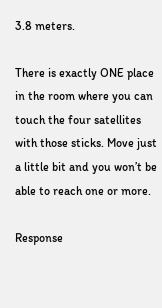3.8 meters.

There is exactly ONE place in the room where you can touch the four satellites with those sticks. Move just a little bit and you won’t be able to reach one or more.

Response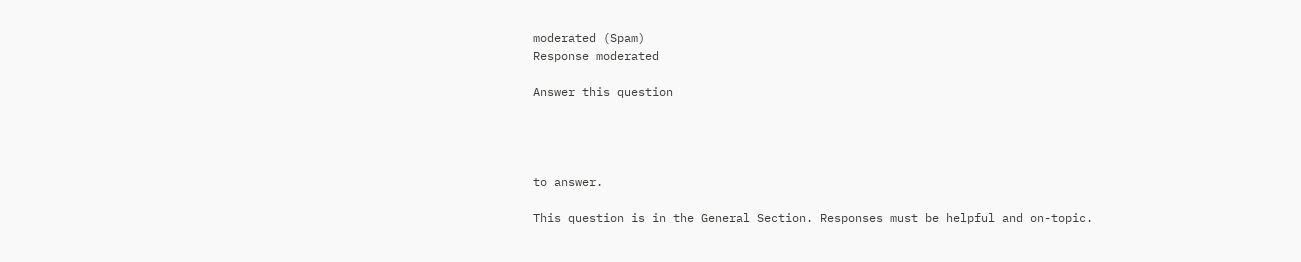moderated (Spam)
Response moderated

Answer this question




to answer.

This question is in the General Section. Responses must be helpful and on-topic.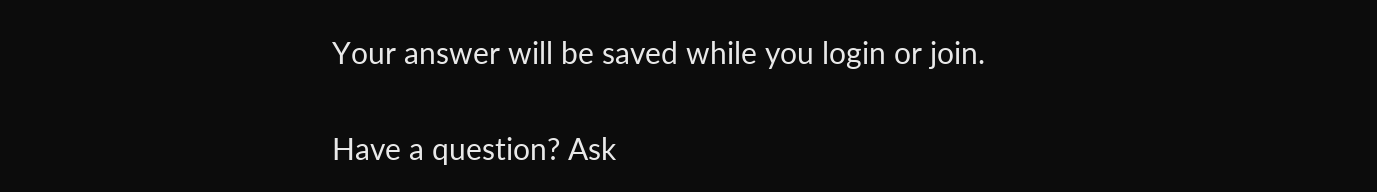Your answer will be saved while you login or join.

Have a question? Ask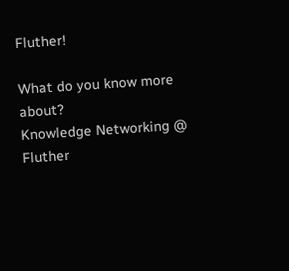Fluther!

What do you know more about?
Knowledge Networking @ Fluther